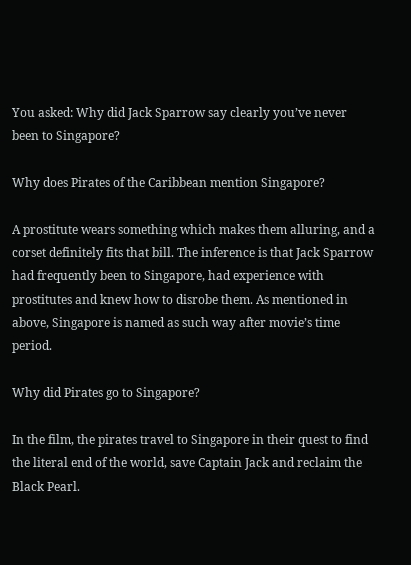You asked: Why did Jack Sparrow say clearly you’ve never been to Singapore?

Why does Pirates of the Caribbean mention Singapore?

A prostitute wears something which makes them alluring, and a corset definitely fits that bill. The inference is that Jack Sparrow had frequently been to Singapore, had experience with prostitutes and knew how to disrobe them. As mentioned in above, Singapore is named as such way after movie’s time period.

Why did Pirates go to Singapore?

In the film, the pirates travel to Singapore in their quest to find the literal end of the world, save Captain Jack and reclaim the Black Pearl.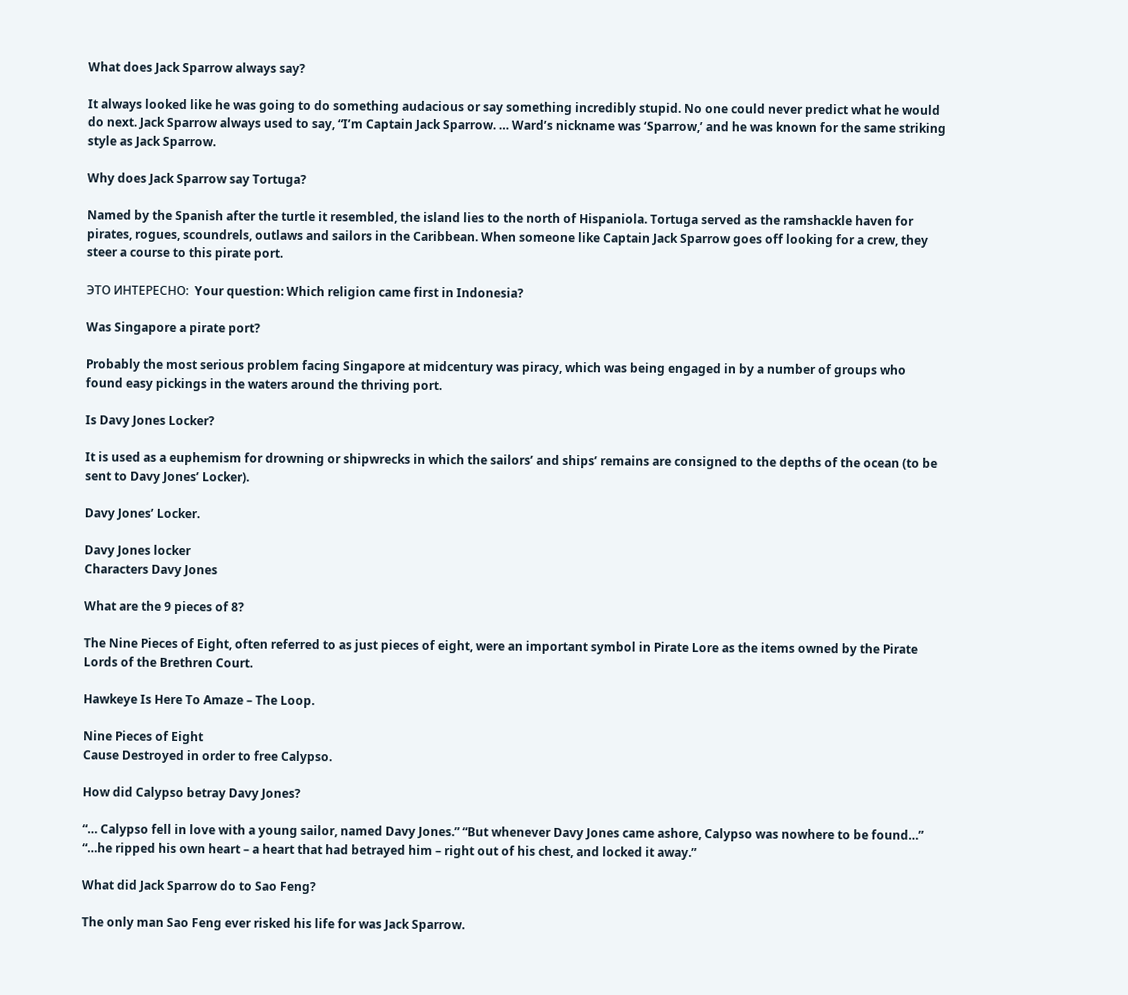What does Jack Sparrow always say?

It always looked like he was going to do something audacious or say something incredibly stupid. No one could never predict what he would do next. Jack Sparrow always used to say, “I’m Captain Jack Sparrow. … Ward’s nickname was ‘Sparrow,’ and he was known for the same striking style as Jack Sparrow.

Why does Jack Sparrow say Tortuga?

Named by the Spanish after the turtle it resembled, the island lies to the north of Hispaniola. Tortuga served as the ramshackle haven for pirates, rogues, scoundrels, outlaws and sailors in the Caribbean. When someone like Captain Jack Sparrow goes off looking for a crew, they steer a course to this pirate port.

ЭТО ИНТЕРЕСНО:  Your question: Which religion came first in Indonesia?

Was Singapore a pirate port?

Probably the most serious problem facing Singapore at midcentury was piracy, which was being engaged in by a number of groups who found easy pickings in the waters around the thriving port.

Is Davy Jones Locker?

It is used as a euphemism for drowning or shipwrecks in which the sailors’ and ships’ remains are consigned to the depths of the ocean (to be sent to Davy Jones’ Locker).

Davy Jones’ Locker.

Davy Jones locker
Characters Davy Jones

What are the 9 pieces of 8?

The Nine Pieces of Eight, often referred to as just pieces of eight, were an important symbol in Pirate Lore as the items owned by the Pirate Lords of the Brethren Court.

Hawkeye Is Here To Amaze – The Loop.

Nine Pieces of Eight
Cause Destroyed in order to free Calypso.

How did Calypso betray Davy Jones?

“… Calypso fell in love with a young sailor, named Davy Jones.” “But whenever Davy Jones came ashore, Calypso was nowhere to be found…” “…he ripped his own heart – a heart that had betrayed him – right out of his chest, and locked it away.”

What did Jack Sparrow do to Sao Feng?

The only man Sao Feng ever risked his life for was Jack Sparrow.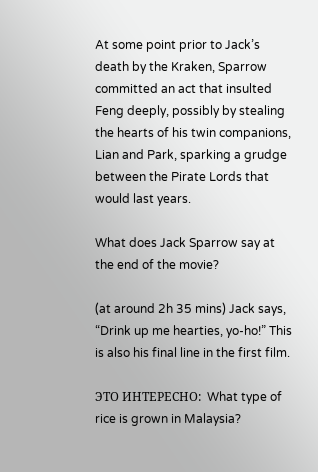At some point prior to Jack’s death by the Kraken, Sparrow committed an act that insulted Feng deeply, possibly by stealing the hearts of his twin companions, Lian and Park, sparking a grudge between the Pirate Lords that would last years.

What does Jack Sparrow say at the end of the movie?

(at around 2h 35 mins) Jack says, “Drink up me hearties, yo-ho!” This is also his final line in the first film.

ЭТО ИНТЕРЕСНО:  What type of rice is grown in Malaysia?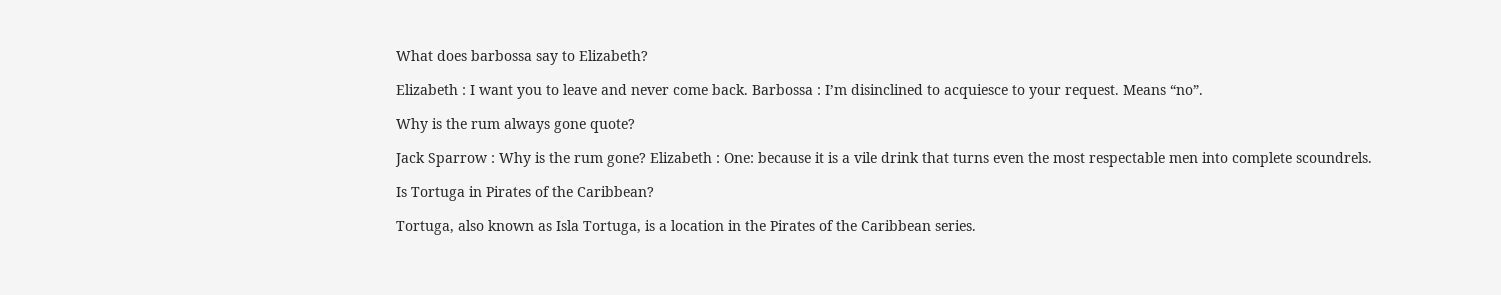What does barbossa say to Elizabeth?

Elizabeth : I want you to leave and never come back. Barbossa : I’m disinclined to acquiesce to your request. Means “no”.

Why is the rum always gone quote?

Jack Sparrow : Why is the rum gone? Elizabeth : One: because it is a vile drink that turns even the most respectable men into complete scoundrels.

Is Tortuga in Pirates of the Caribbean?

Tortuga, also known as Isla Tortuga, is a location in the Pirates of the Caribbean series.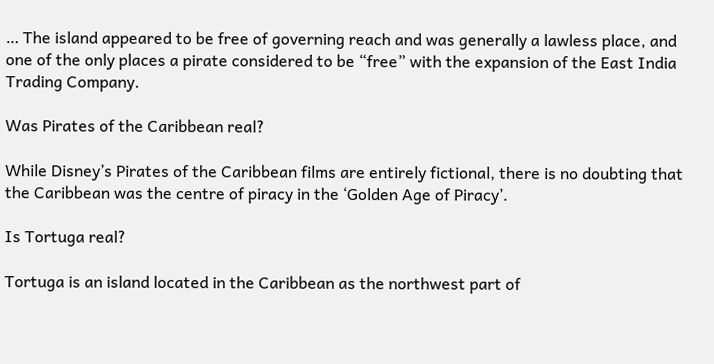… The island appeared to be free of governing reach and was generally a lawless place, and one of the only places a pirate considered to be “free” with the expansion of the East India Trading Company.

Was Pirates of the Caribbean real?

While Disney’s Pirates of the Caribbean films are entirely fictional, there is no doubting that the Caribbean was the centre of piracy in the ‘Golden Age of Piracy’.

Is Tortuga real?

Tortuga is an island located in the Caribbean as the northwest part of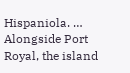Hispaniola. … Alongside Port Royal, the island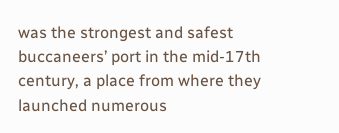was the strongest and safest buccaneers’ port in the mid-17th century, a place from where they launched numerous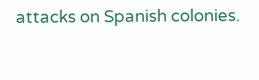attacks on Spanish colonies.